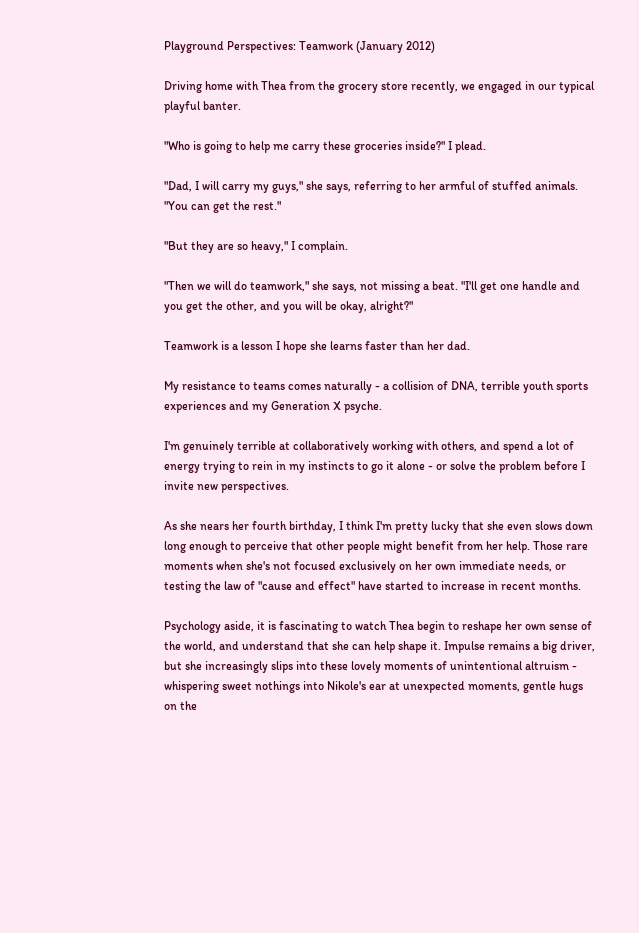Playground Perspectives: Teamwork (January 2012)

Driving home with Thea from the grocery store recently, we engaged in our typical playful banter.

"Who is going to help me carry these groceries inside?" I plead.

"Dad, I will carry my guys," she says, referring to her armful of stuffed animals. "You can get the rest."

"But they are so heavy," I complain.

"Then we will do teamwork," she says, not missing a beat. "I'll get one handle and you get the other, and you will be okay, alright?"

Teamwork is a lesson I hope she learns faster than her dad.

My resistance to teams comes naturally - a collision of DNA, terrible youth sports experiences and my Generation X psyche.

I'm genuinely terrible at collaboratively working with others, and spend a lot of energy trying to rein in my instincts to go it alone - or solve the problem before I invite new perspectives.

As she nears her fourth birthday, I think I'm pretty lucky that she even slows down long enough to perceive that other people might benefit from her help. Those rare moments when she's not focused exclusively on her own immediate needs, or testing the law of "cause and effect" have started to increase in recent months.

Psychology aside, it is fascinating to watch Thea begin to reshape her own sense of the world, and understand that she can help shape it. Impulse remains a big driver, but she increasingly slips into these lovely moments of unintentional altruism - whispering sweet nothings into Nikole's ear at unexpected moments, gentle hugs on the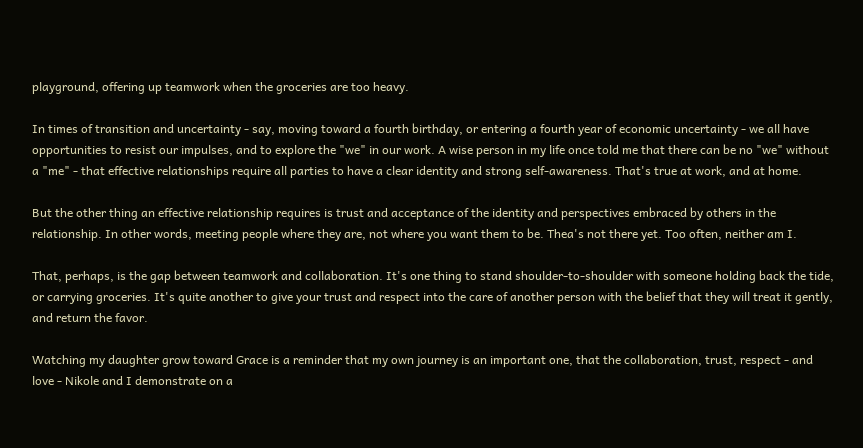playground, offering up teamwork when the groceries are too heavy.

In times of transition and uncertainty - say, moving toward a fourth birthday, or entering a fourth year of economic uncertainty - we all have opportunities to resist our impulses, and to explore the "we" in our work. A wise person in my life once told me that there can be no "we" without a "me" - that effective relationships require all parties to have a clear identity and strong self-awareness. That's true at work, and at home.

But the other thing an effective relationship requires is trust and acceptance of the identity and perspectives embraced by others in the relationship. In other words, meeting people where they are, not where you want them to be. Thea's not there yet. Too often, neither am I.

That, perhaps, is the gap between teamwork and collaboration. It's one thing to stand shoulder-to-shoulder with someone holding back the tide, or carrying groceries. It's quite another to give your trust and respect into the care of another person with the belief that they will treat it gently, and return the favor.

Watching my daughter grow toward Grace is a reminder that my own journey is an important one, that the collaboration, trust, respect - and love - Nikole and I demonstrate on a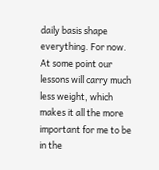daily basis shape everything. For now. At some point our lessons will carry much less weight, which makes it all the more important for me to be in the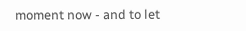moment now - and to let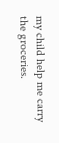my child help me carry the groceries.